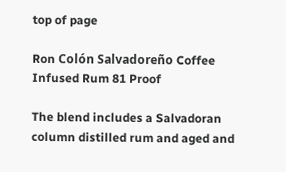top of page

Ron Colón Salvadoreño Coffee Infused Rum 81 Proof

The blend includes a Salvadoran column distilled rum and aged and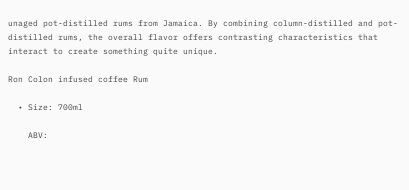unaged pot-distilled rums from Jamaica. By combining column-distilled and pot-distilled rums, the overall flavor offers contrasting characteristics that interact to create something quite unique.

Ron Colon infused coffee Rum

  • Size: 700ml

    ABV: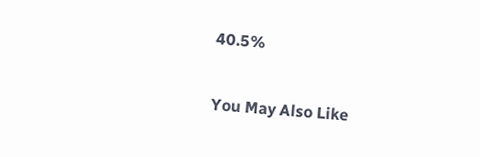40.5%

You May Also Like